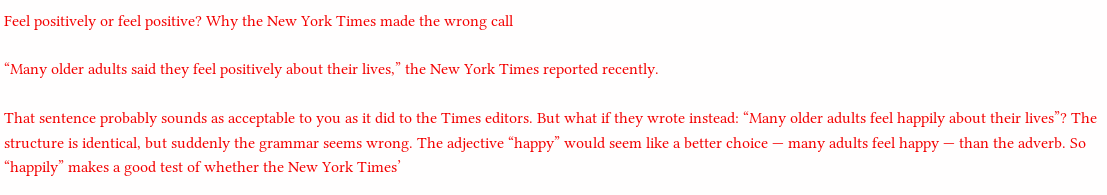Feel positively or feel positive? Why the New York Times made the wrong call

“Many older adults said they feel positively about their lives,” the New York Times reported recently.

That sentence probably sounds as acceptable to you as it did to the Times editors. But what if they wrote instead: “Many older adults feel happily about their lives”? The structure is identical, but suddenly the grammar seems wrong. The adjective “happy” would seem like a better choice — many adults feel happy — than the adverb. So “happily” makes a good test of whether the New York Times’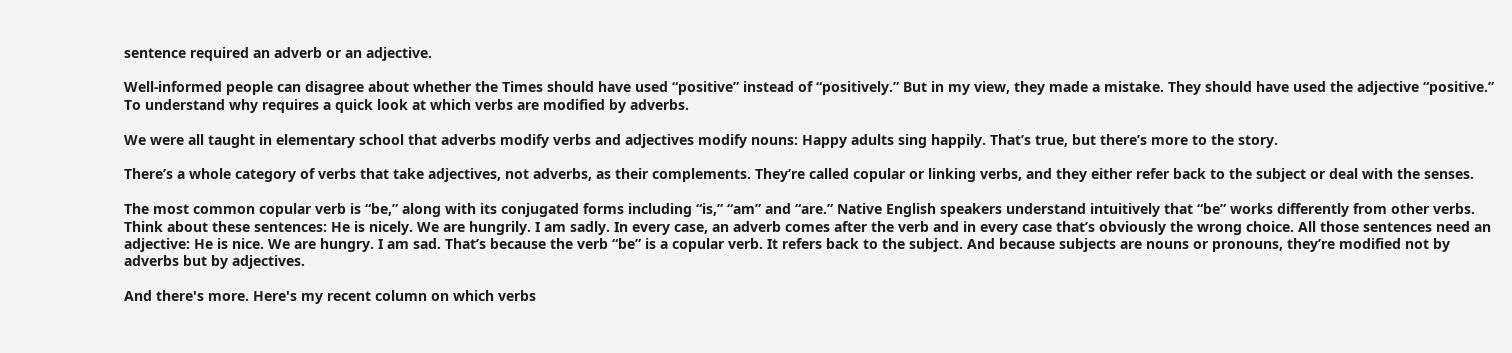sentence required an adverb or an adjective.

Well-informed people can disagree about whether the Times should have used “positive” instead of “positively.” But in my view, they made a mistake. They should have used the adjective “positive.” To understand why requires a quick look at which verbs are modified by adverbs.

We were all taught in elementary school that adverbs modify verbs and adjectives modify nouns: Happy adults sing happily. That’s true, but there’s more to the story.

There’s a whole category of verbs that take adjectives, not adverbs, as their complements. They’re called copular or linking verbs, and they either refer back to the subject or deal with the senses.

The most common copular verb is “be,” along with its conjugated forms including “is,” “am” and “are.” Native English speakers understand intuitively that “be” works differently from other verbs. Think about these sentences: He is nicely. We are hungrily. I am sadly. In every case, an adverb comes after the verb and in every case that’s obviously the wrong choice. All those sentences need an adjective: He is nice. We are hungry. I am sad. That’s because the verb “be” is a copular verb. It refers back to the subject. And because subjects are nouns or pronouns, they’re modified not by adverbs but by adjectives.

And there's more. Here's my recent column on which verbs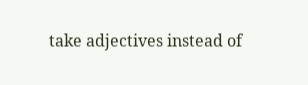take adjectives instead of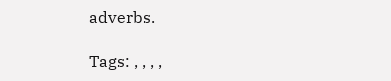adverbs.

Tags: , , , ,